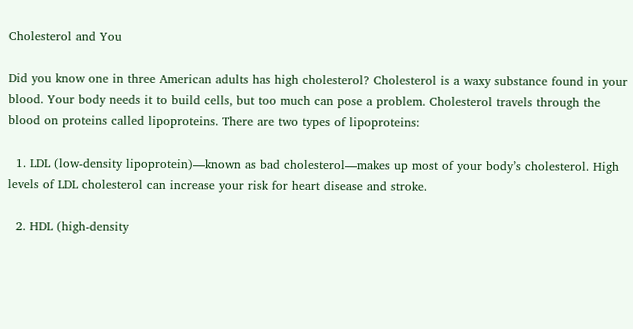Cholesterol and You

Did you know one in three American adults has high cholesterol? Cholesterol is a waxy substance found in your blood. Your body needs it to build cells, but too much can pose a problem. Cholesterol travels through the blood on proteins called lipoproteins. There are two types of lipoproteins:

  1. LDL (low-density lipoprotein)—known as bad cholesterol—makes up most of your body’s cholesterol. High levels of LDL cholesterol can increase your risk for heart disease and stroke.

  2. HDL (high-density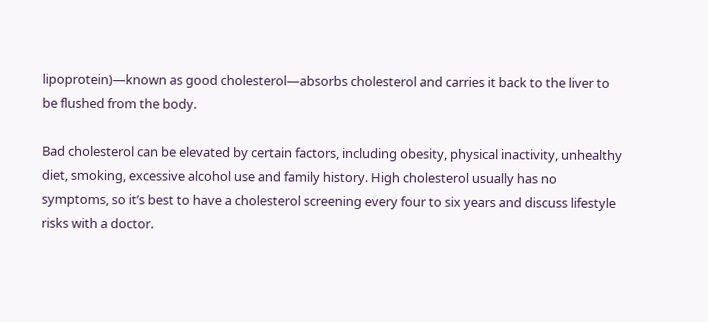lipoprotein)—known as good cholesterol—absorbs cholesterol and carries it back to the liver to be flushed from the body.

Bad cholesterol can be elevated by certain factors, including obesity, physical inactivity, unhealthy diet, smoking, excessive alcohol use and family history. High cholesterol usually has no symptoms, so it’s best to have a cholesterol screening every four to six years and discuss lifestyle risks with a doctor.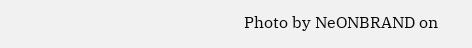Photo by NeONBRAND on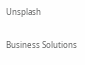Unsplash

Business Solutions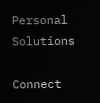Personal Solutions

Connect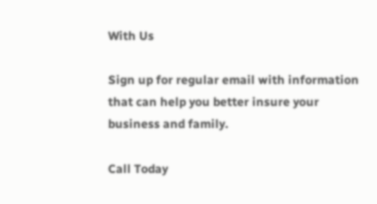With Us

Sign up for regular email with information that can help you better insure your business and family.

Call Today